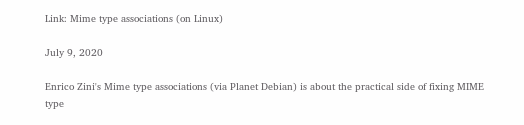Link: Mime type associations (on Linux)

July 9, 2020

Enrico Zini's Mime type associations (via Planet Debian) is about the practical side of fixing MIME type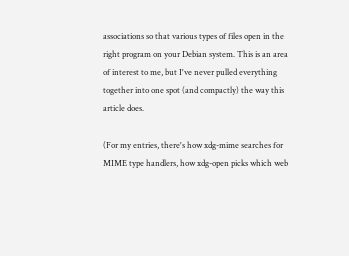associations so that various types of files open in the right program on your Debian system. This is an area of interest to me, but I've never pulled everything together into one spot (and compactly) the way this article does.

(For my entries, there's how xdg-mime searches for MIME type handlers, how xdg-open picks which web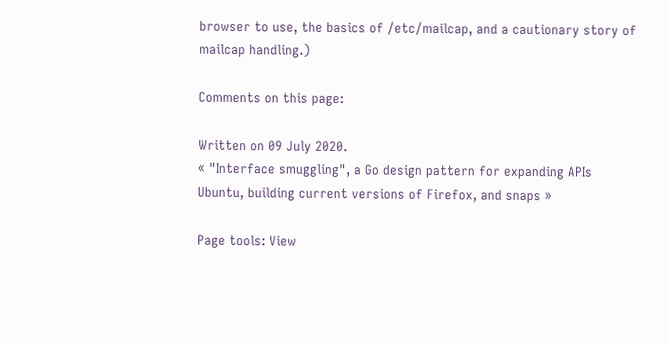browser to use, the basics of /etc/mailcap, and a cautionary story of mailcap handling.)

Comments on this page:

Written on 09 July 2020.
« "Interface smuggling", a Go design pattern for expanding APIs
Ubuntu, building current versions of Firefox, and snaps »

Page tools: View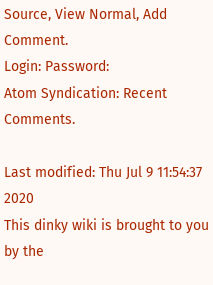Source, View Normal, Add Comment.
Login: Password:
Atom Syndication: Recent Comments.

Last modified: Thu Jul 9 11:54:37 2020
This dinky wiki is brought to you by the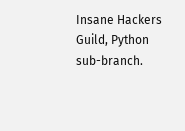Insane Hackers Guild, Python sub-branch.